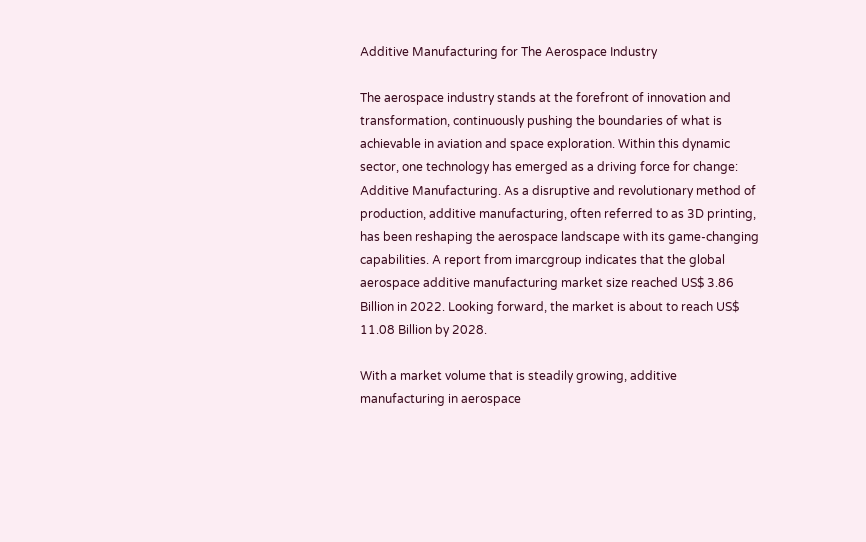Additive Manufacturing for The Aerospace Industry

The aerospace industry stands at the forefront of innovation and transformation, continuously pushing the boundaries of what is achievable in aviation and space exploration. Within this dynamic sector, one technology has emerged as a driving force for change: Additive Manufacturing. As a disruptive and revolutionary method of production, additive manufacturing, often referred to as 3D printing, has been reshaping the aerospace landscape with its game-changing capabilities. A report from imarcgroup indicates that the global aerospace additive manufacturing market size reached US$ 3.86 Billion in 2022. Looking forward, the market is about to reach US$ 11.08 Billion by 2028.

With a market volume that is steadily growing, additive manufacturing in aerospace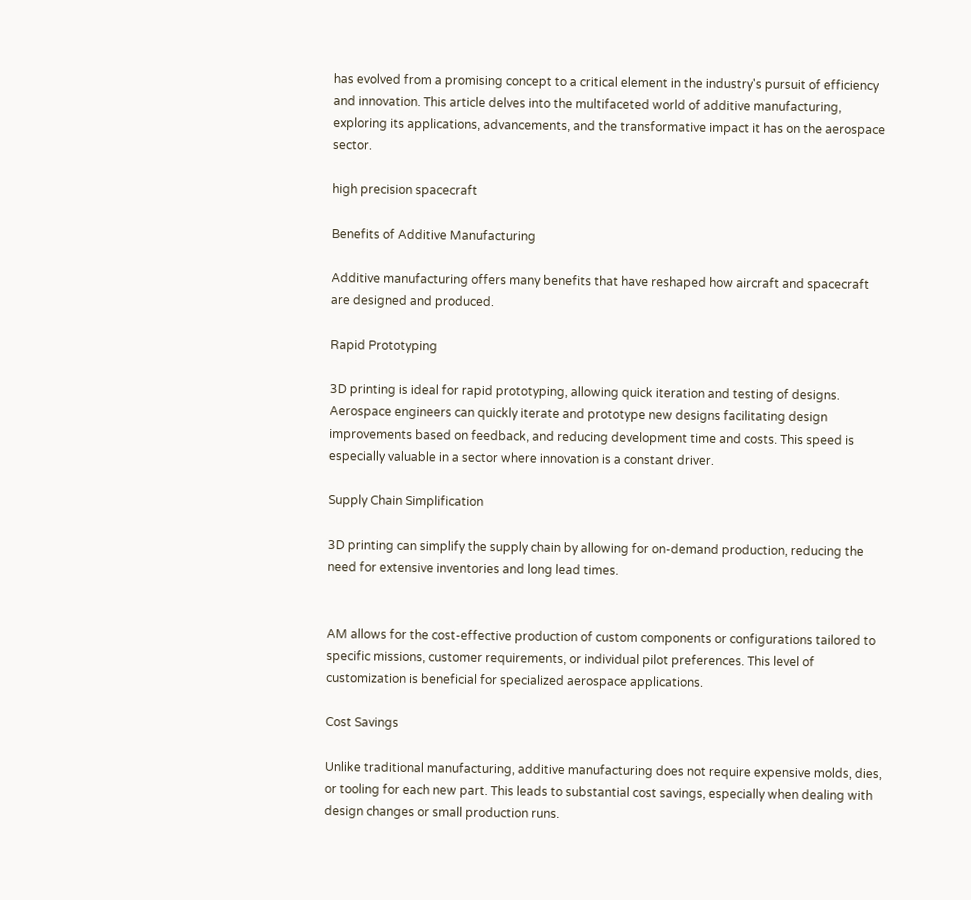has evolved from a promising concept to a critical element in the industry's pursuit of efficiency and innovation. This article delves into the multifaceted world of additive manufacturing, exploring its applications, advancements, and the transformative impact it has on the aerospace sector.

high precision spacecraft

Benefits of Additive Manufacturing

Additive manufacturing offers many benefits that have reshaped how aircraft and spacecraft are designed and produced.

Rapid Prototyping

3D printing is ideal for rapid prototyping, allowing quick iteration and testing of designs. Aerospace engineers can quickly iterate and prototype new designs facilitating design improvements based on feedback, and reducing development time and costs. This speed is especially valuable in a sector where innovation is a constant driver.

Supply Chain Simplification

3D printing can simplify the supply chain by allowing for on-demand production, reducing the need for extensive inventories and long lead times.


AM allows for the cost-effective production of custom components or configurations tailored to specific missions, customer requirements, or individual pilot preferences. This level of customization is beneficial for specialized aerospace applications.

Cost Savings

Unlike traditional manufacturing, additive manufacturing does not require expensive molds, dies, or tooling for each new part. This leads to substantial cost savings, especially when dealing with design changes or small production runs.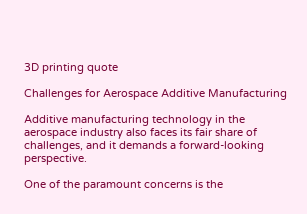3D printing quote

Challenges for Aerospace Additive Manufacturing

Additive manufacturing technology in the aerospace industry also faces its fair share of challenges, and it demands a forward-looking perspective.

One of the paramount concerns is the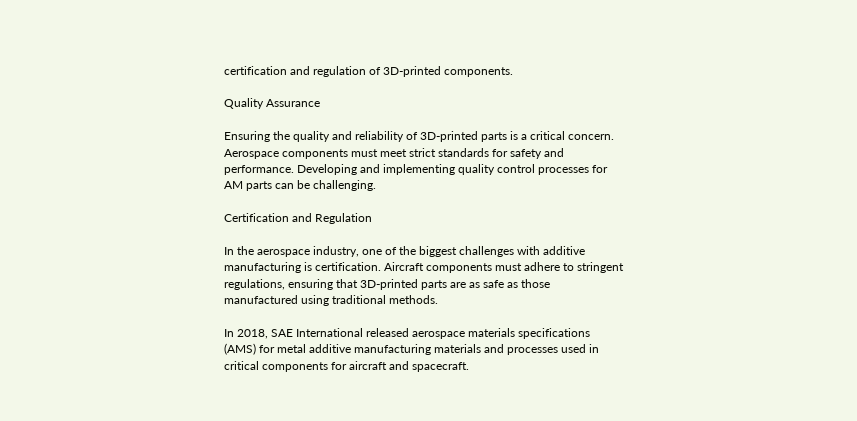certification and regulation of 3D-printed components.

Quality Assurance

Ensuring the quality and reliability of 3D-printed parts is a critical concern. Aerospace components must meet strict standards for safety and performance. Developing and implementing quality control processes for AM parts can be challenging.

Certification and Regulation

In the aerospace industry, one of the biggest challenges with additive manufacturing is certification. Aircraft components must adhere to stringent regulations, ensuring that 3D-printed parts are as safe as those manufactured using traditional methods.

In 2018, SAE International released aerospace materials specifications (AMS) for metal additive manufacturing materials and processes used in critical components for aircraft and spacecraft.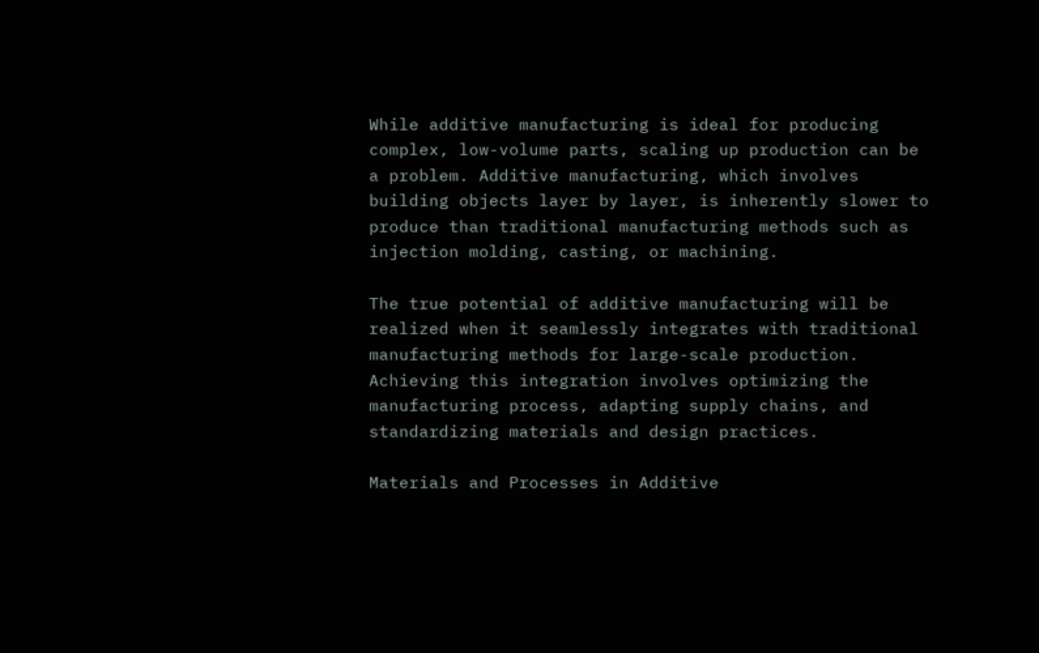While additive manufacturing is ideal for producing complex, low-volume parts, scaling up production can be a problem. Additive manufacturing, which involves building objects layer by layer, is inherently slower to produce than traditional manufacturing methods such as injection molding, casting, or machining.

The true potential of additive manufacturing will be realized when it seamlessly integrates with traditional manufacturing methods for large-scale production. Achieving this integration involves optimizing the manufacturing process, adapting supply chains, and standardizing materials and design practices.

Materials and Processes in Additive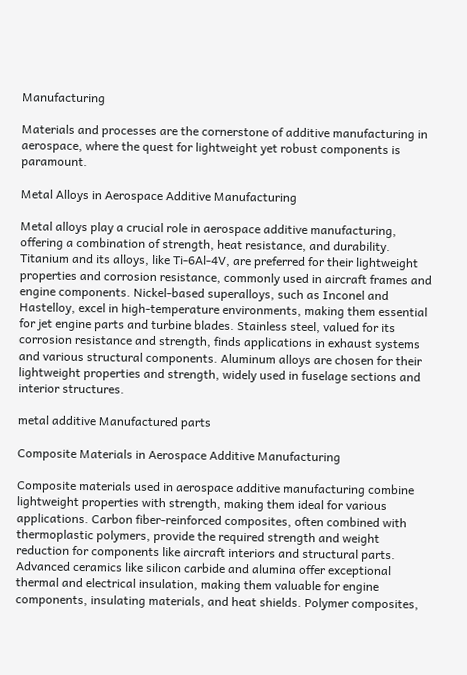Manufacturing

Materials and processes are the cornerstone of additive manufacturing in aerospace, where the quest for lightweight yet robust components is paramount.

Metal Alloys in Aerospace Additive Manufacturing

Metal alloys play a crucial role in aerospace additive manufacturing, offering a combination of strength, heat resistance, and durability. Titanium and its alloys, like Ti-6Al-4V, are preferred for their lightweight properties and corrosion resistance, commonly used in aircraft frames and engine components. Nickel-based superalloys, such as Inconel and Hastelloy, excel in high-temperature environments, making them essential for jet engine parts and turbine blades. Stainless steel, valued for its corrosion resistance and strength, finds applications in exhaust systems and various structural components. Aluminum alloys are chosen for their lightweight properties and strength, widely used in fuselage sections and interior structures.

metal additive Manufactured parts

Composite Materials in Aerospace Additive Manufacturing

Composite materials used in aerospace additive manufacturing combine lightweight properties with strength, making them ideal for various applications. Carbon fiber-reinforced composites, often combined with thermoplastic polymers, provide the required strength and weight reduction for components like aircraft interiors and structural parts. Advanced ceramics like silicon carbide and alumina offer exceptional thermal and electrical insulation, making them valuable for engine components, insulating materials, and heat shields. Polymer composites,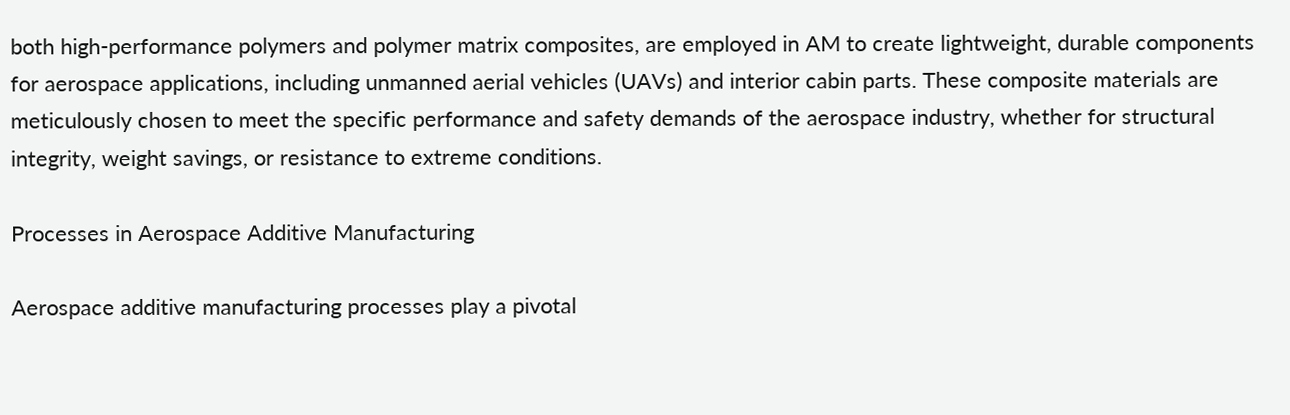both high-performance polymers and polymer matrix composites, are employed in AM to create lightweight, durable components for aerospace applications, including unmanned aerial vehicles (UAVs) and interior cabin parts. These composite materials are meticulously chosen to meet the specific performance and safety demands of the aerospace industry, whether for structural integrity, weight savings, or resistance to extreme conditions.

Processes in Aerospace Additive Manufacturing

Aerospace additive manufacturing processes play a pivotal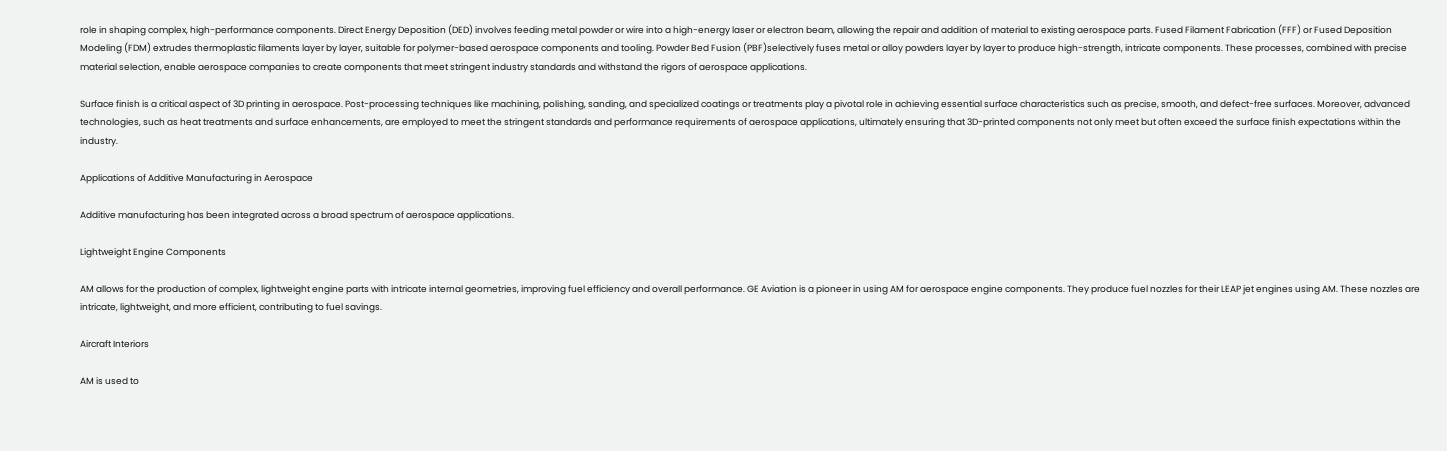role in shaping complex, high-performance components. Direct Energy Deposition (DED) involves feeding metal powder or wire into a high-energy laser or electron beam, allowing the repair and addition of material to existing aerospace parts. Fused Filament Fabrication (FFF) or Fused Deposition Modeling (FDM) extrudes thermoplastic filaments layer by layer, suitable for polymer-based aerospace components and tooling. Powder Bed Fusion (PBF)selectively fuses metal or alloy powders layer by layer to produce high-strength, intricate components. These processes, combined with precise material selection, enable aerospace companies to create components that meet stringent industry standards and withstand the rigors of aerospace applications.

Surface finish is a critical aspect of 3D printing in aerospace. Post-processing techniques like machining, polishing, sanding, and specialized coatings or treatments play a pivotal role in achieving essential surface characteristics such as precise, smooth, and defect-free surfaces. Moreover, advanced technologies, such as heat treatments and surface enhancements, are employed to meet the stringent standards and performance requirements of aerospace applications, ultimately ensuring that 3D-printed components not only meet but often exceed the surface finish expectations within the industry.

Applications of Additive Manufacturing in Aerospace

Additive manufacturing has been integrated across a broad spectrum of aerospace applications.

Lightweight Engine Components

AM allows for the production of complex, lightweight engine parts with intricate internal geometries, improving fuel efficiency and overall performance. GE Aviation is a pioneer in using AM for aerospace engine components. They produce fuel nozzles for their LEAP jet engines using AM. These nozzles are intricate, lightweight, and more efficient, contributing to fuel savings.

Aircraft Interiors

AM is used to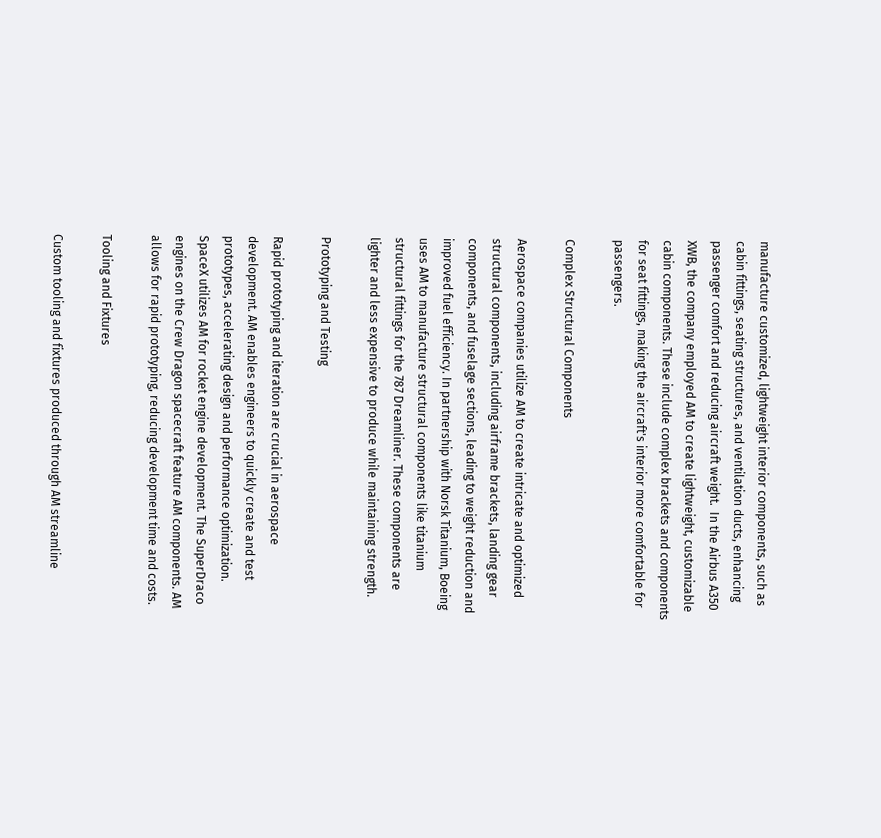manufacture customized, lightweight interior components, such as cabin fittings, seating structures, and ventilation ducts, enhancing passenger comfort and reducing aircraft weight.  In the Airbus A350 XWB, the company employed AM to create lightweight, customizable cabin components. These include complex brackets and components for seat fittings, making the aircraft's interior more comfortable for passengers.

Complex Structural Components

Aerospace companies utilize AM to create intricate and optimized structural components, including airframe brackets, landing gear components, and fuselage sections, leading to weight reduction and improved fuel efficiency. In partnership with Norsk Titanium, Boeing uses AM to manufacture structural components like titanium structural fittings for the 787 Dreamliner. These components are lighter and less expensive to produce while maintaining strength.

Prototyping and Testing

Rapid prototyping and iteration are crucial in aerospace development. AM enables engineers to quickly create and test prototypes, accelerating design and performance optimization. SpaceX utilizes AM for rocket engine development. The SuperDraco engines on the Crew Dragon spacecraft feature AM components. AM allows for rapid prototyping, reducing development time and costs.

Tooling and Fixtures

Custom tooling and fixtures produced through AM streamline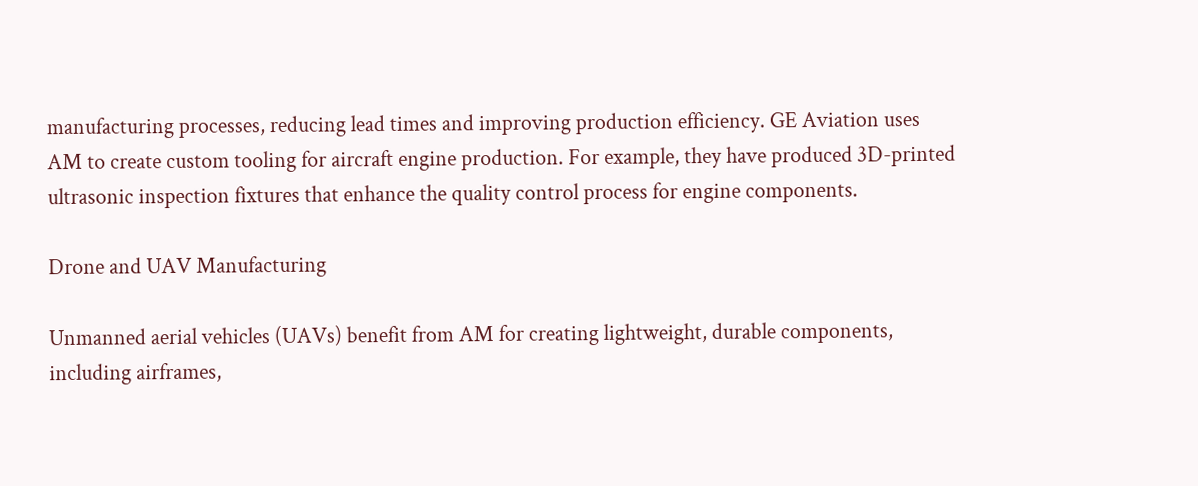manufacturing processes, reducing lead times and improving production efficiency. GE Aviation uses AM to create custom tooling for aircraft engine production. For example, they have produced 3D-printed ultrasonic inspection fixtures that enhance the quality control process for engine components.

Drone and UAV Manufacturing

Unmanned aerial vehicles (UAVs) benefit from AM for creating lightweight, durable components, including airframes,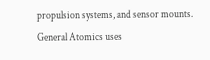propulsion systems, and sensor mounts. General Atomics uses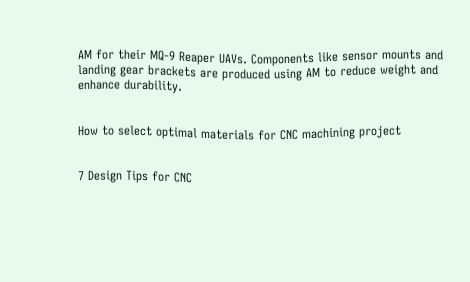AM for their MQ-9 Reaper UAVs. Components like sensor mounts and landing gear brackets are produced using AM to reduce weight and enhance durability.


How to select optimal materials for CNC machining project


7 Design Tips for CNC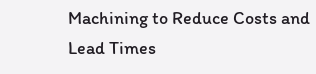Machining to Reduce Costs and Lead Times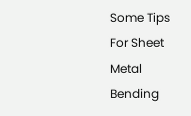Some Tips For Sheet Metal Bending